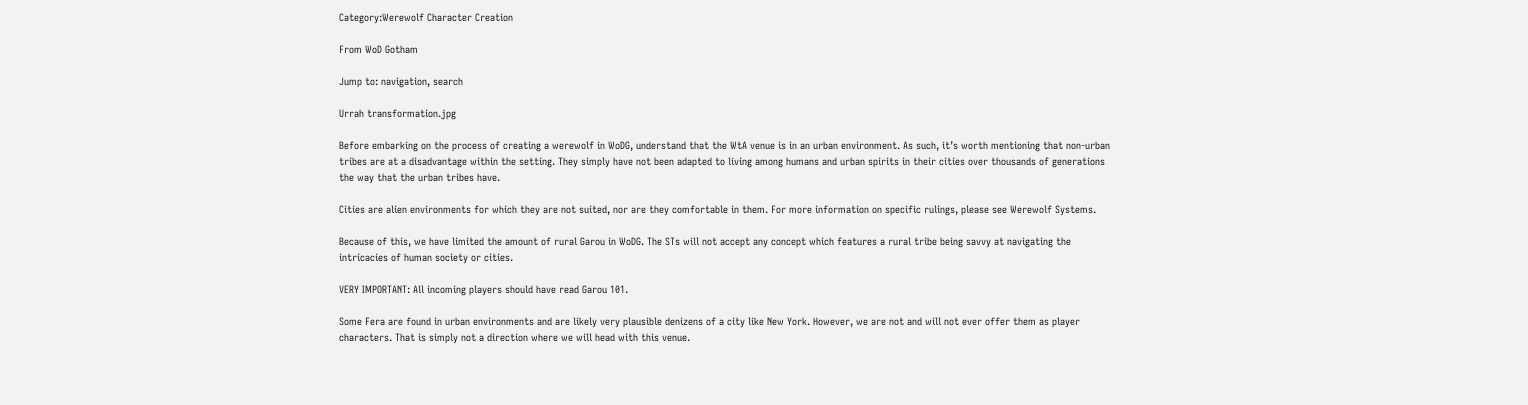Category:Werewolf Character Creation

From WoD Gotham

Jump to: navigation, search

Urrah transformation.jpg

Before embarking on the process of creating a werewolf in WoDG, understand that the WtA venue is in an urban environment. As such, it’s worth mentioning that non-urban tribes are at a disadvantage within the setting. They simply have not been adapted to living among humans and urban spirits in their cities over thousands of generations the way that the urban tribes have.

Cities are alien environments for which they are not suited, nor are they comfortable in them. For more information on specific rulings, please see Werewolf Systems.

Because of this, we have limited the amount of rural Garou in WoDG. The STs will not accept any concept which features a rural tribe being savvy at navigating the intricacies of human society or cities.

VERY IMPORTANT: All incoming players should have read Garou 101.

Some Fera are found in urban environments and are likely very plausible denizens of a city like New York. However, we are not and will not ever offer them as player characters. That is simply not a direction where we will head with this venue.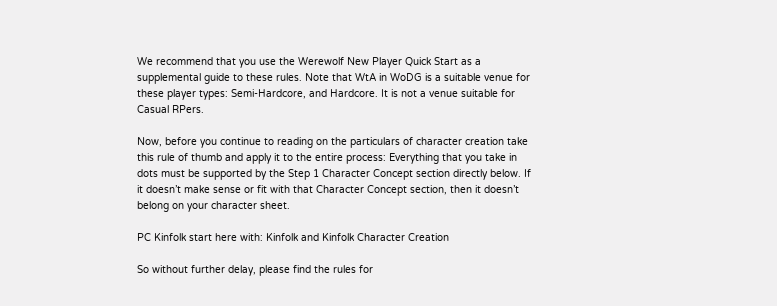We recommend that you use the Werewolf New Player Quick Start as a supplemental guide to these rules. Note that WtA in WoDG is a suitable venue for these player types: Semi-Hardcore, and Hardcore. It is not a venue suitable for Casual RPers.

Now, before you continue to reading on the particulars of character creation take this rule of thumb and apply it to the entire process: Everything that you take in dots must be supported by the Step 1 Character Concept section directly below. If it doesn’t make sense or fit with that Character Concept section, then it doesn’t belong on your character sheet.

PC Kinfolk start here with: Kinfolk and Kinfolk Character Creation

So without further delay, please find the rules for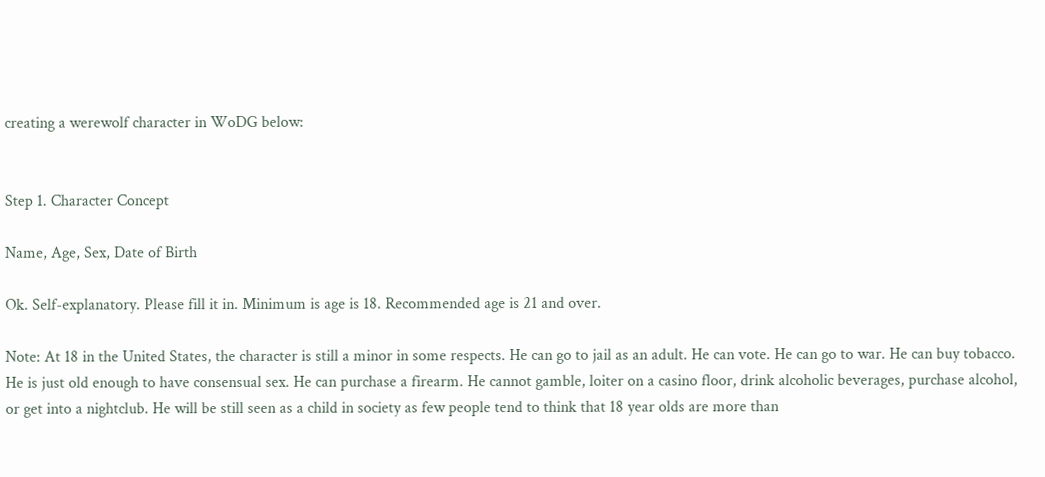creating a werewolf character in WoDG below:


Step 1. Character Concept

Name, Age, Sex, Date of Birth

Ok. Self-explanatory. Please fill it in. Minimum is age is 18. Recommended age is 21 and over.

Note: At 18 in the United States, the character is still a minor in some respects. He can go to jail as an adult. He can vote. He can go to war. He can buy tobacco. He is just old enough to have consensual sex. He can purchase a firearm. He cannot gamble, loiter on a casino floor, drink alcoholic beverages, purchase alcohol, or get into a nightclub. He will be still seen as a child in society as few people tend to think that 18 year olds are more than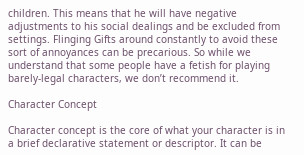children. This means that he will have negative adjustments to his social dealings and be excluded from settings. Flinging Gifts around constantly to avoid these sort of annoyances can be precarious. So while we understand that some people have a fetish for playing barely-legal characters, we don’t recommend it.

Character Concept

Character concept is the core of what your character is in a brief declarative statement or descriptor. It can be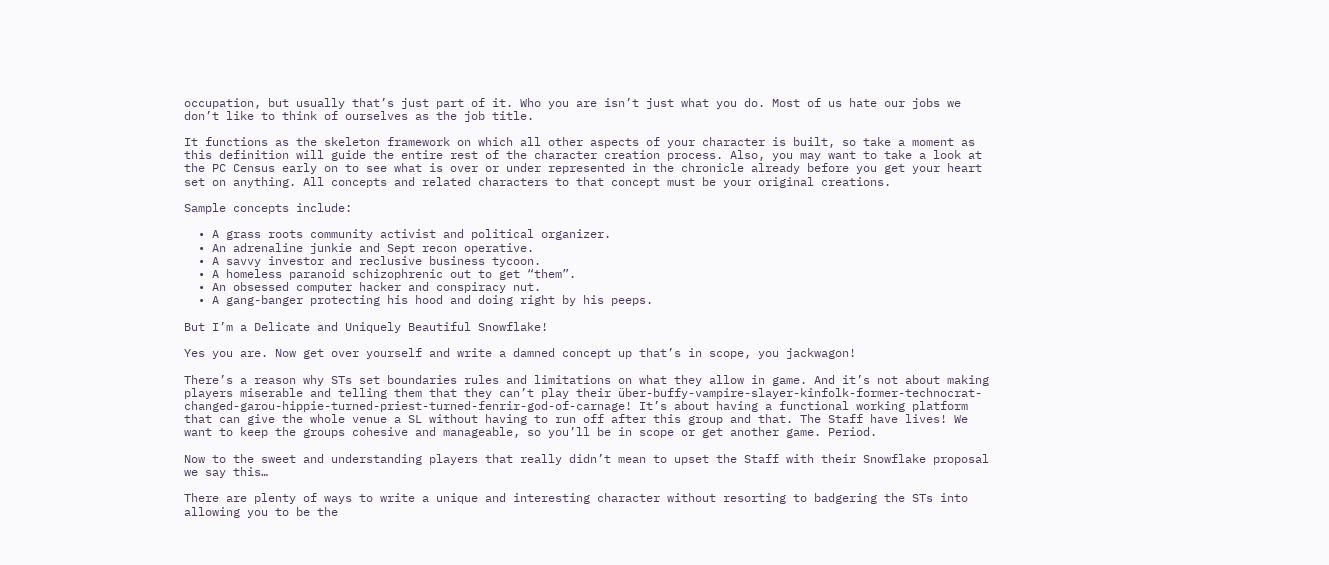occupation, but usually that’s just part of it. Who you are isn’t just what you do. Most of us hate our jobs we don’t like to think of ourselves as the job title.

It functions as the skeleton framework on which all other aspects of your character is built, so take a moment as this definition will guide the entire rest of the character creation process. Also, you may want to take a look at the PC Census early on to see what is over or under represented in the chronicle already before you get your heart set on anything. All concepts and related characters to that concept must be your original creations.

Sample concepts include:

  • A grass roots community activist and political organizer.
  • An adrenaline junkie and Sept recon operative.
  • A savvy investor and reclusive business tycoon.
  • A homeless paranoid schizophrenic out to get “them”.
  • An obsessed computer hacker and conspiracy nut.
  • A gang-banger protecting his hood and doing right by his peeps.

But I’m a Delicate and Uniquely Beautiful Snowflake!

Yes you are. Now get over yourself and write a damned concept up that’s in scope, you jackwagon!

There’s a reason why STs set boundaries rules and limitations on what they allow in game. And it’s not about making players miserable and telling them that they can’t play their über-buffy-vampire-slayer-kinfolk-former-technocrat-changed-garou-hippie-turned-priest-turned-fenrir-god-of-carnage! It’s about having a functional working platform that can give the whole venue a SL without having to run off after this group and that. The Staff have lives! We want to keep the groups cohesive and manageable, so you’ll be in scope or get another game. Period.

Now to the sweet and understanding players that really didn’t mean to upset the Staff with their Snowflake proposal we say this…

There are plenty of ways to write a unique and interesting character without resorting to badgering the STs into allowing you to be the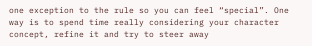one exception to the rule so you can feel “special”. One way is to spend time really considering your character concept, refine it and try to steer away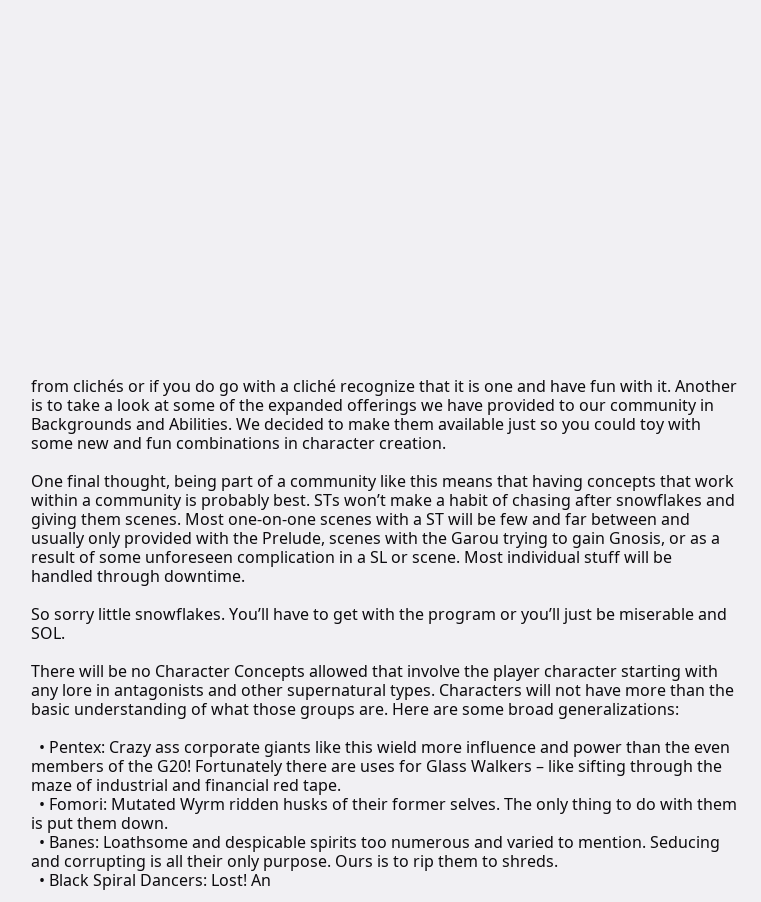from clichés or if you do go with a cliché recognize that it is one and have fun with it. Another is to take a look at some of the expanded offerings we have provided to our community in Backgrounds and Abilities. We decided to make them available just so you could toy with some new and fun combinations in character creation.

One final thought, being part of a community like this means that having concepts that work within a community is probably best. STs won’t make a habit of chasing after snowflakes and giving them scenes. Most one-on-one scenes with a ST will be few and far between and usually only provided with the Prelude, scenes with the Garou trying to gain Gnosis, or as a result of some unforeseen complication in a SL or scene. Most individual stuff will be handled through downtime.

So sorry little snowflakes. You’ll have to get with the program or you’ll just be miserable and SOL.

There will be no Character Concepts allowed that involve the player character starting with any lore in antagonists and other supernatural types. Characters will not have more than the basic understanding of what those groups are. Here are some broad generalizations:

  • Pentex: Crazy ass corporate giants like this wield more influence and power than the even members of the G20! Fortunately there are uses for Glass Walkers – like sifting through the maze of industrial and financial red tape.
  • Fomori: Mutated Wyrm ridden husks of their former selves. The only thing to do with them is put them down.
  • Banes: Loathsome and despicable spirits too numerous and varied to mention. Seducing and corrupting is all their only purpose. Ours is to rip them to shreds.
  • Black Spiral Dancers: Lost! An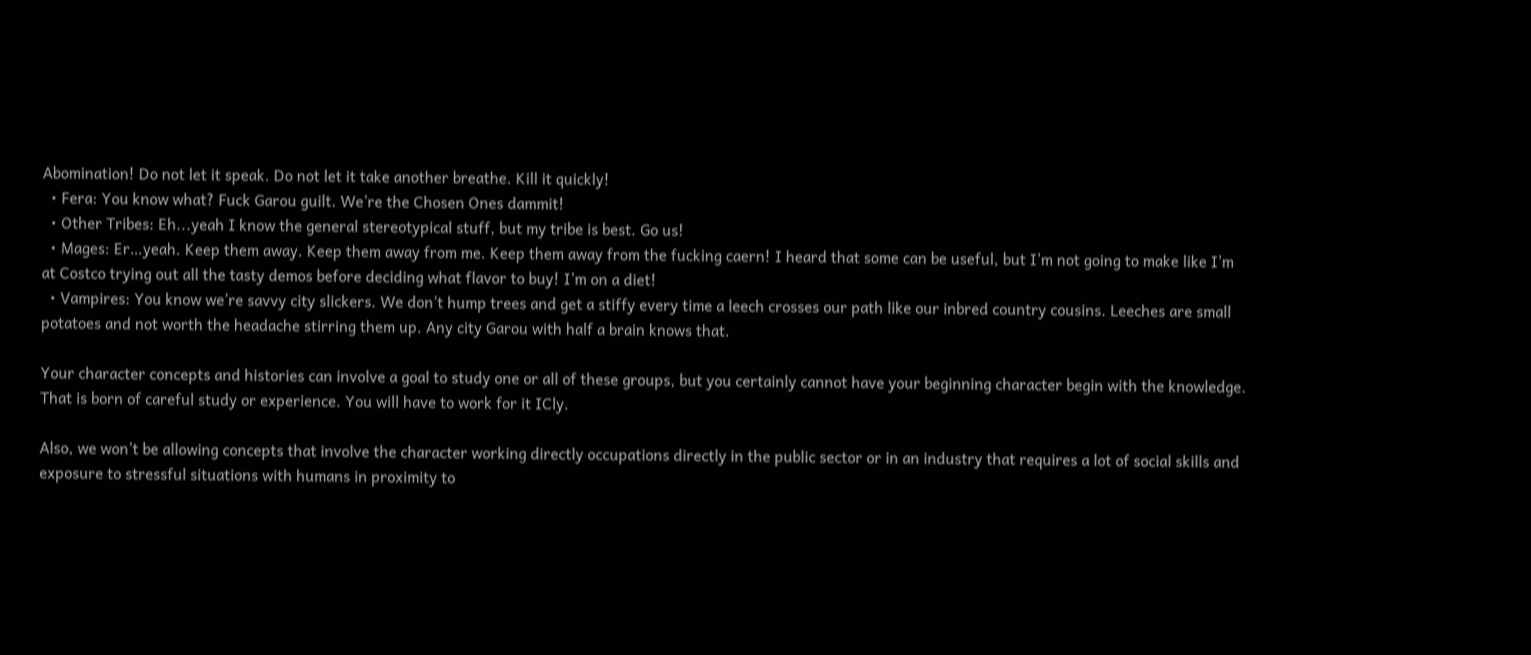Abomination! Do not let it speak. Do not let it take another breathe. Kill it quickly!
  • Fera: You know what? Fuck Garou guilt. We’re the Chosen Ones dammit!
  • Other Tribes: Eh...yeah I know the general stereotypical stuff, but my tribe is best. Go us!
  • Mages: Er…yeah. Keep them away. Keep them away from me. Keep them away from the fucking caern! I heard that some can be useful, but I’m not going to make like I’m at Costco trying out all the tasty demos before deciding what flavor to buy! I’m on a diet!
  • Vampires: You know we’re savvy city slickers. We don’t hump trees and get a stiffy every time a leech crosses our path like our inbred country cousins. Leeches are small potatoes and not worth the headache stirring them up. Any city Garou with half a brain knows that.

Your character concepts and histories can involve a goal to study one or all of these groups, but you certainly cannot have your beginning character begin with the knowledge. That is born of careful study or experience. You will have to work for it ICly.

Also, we won’t be allowing concepts that involve the character working directly occupations directly in the public sector or in an industry that requires a lot of social skills and exposure to stressful situations with humans in proximity to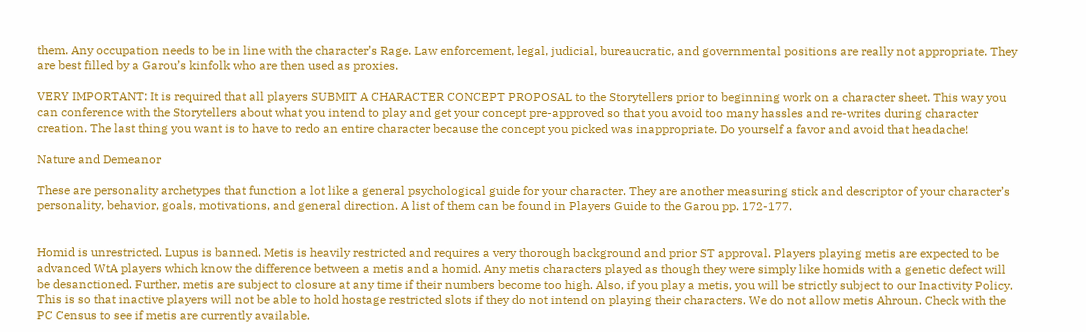them. Any occupation needs to be in line with the character’s Rage. Law enforcement, legal, judicial, bureaucratic, and governmental positions are really not appropriate. They are best filled by a Garou’s kinfolk who are then used as proxies.

VERY IMPORTANT: It is required that all players SUBMIT A CHARACTER CONCEPT PROPOSAL to the Storytellers prior to beginning work on a character sheet. This way you can conference with the Storytellers about what you intend to play and get your concept pre-approved so that you avoid too many hassles and re-writes during character creation. The last thing you want is to have to redo an entire character because the concept you picked was inappropriate. Do yourself a favor and avoid that headache!

Nature and Demeanor

These are personality archetypes that function a lot like a general psychological guide for your character. They are another measuring stick and descriptor of your character’s personality, behavior, goals, motivations, and general direction. A list of them can be found in Players Guide to the Garou pp. 172-177.


Homid is unrestricted. Lupus is banned. Metis is heavily restricted and requires a very thorough background and prior ST approval. Players playing metis are expected to be advanced WtA players which know the difference between a metis and a homid. Any metis characters played as though they were simply like homids with a genetic defect will be desanctioned. Further, metis are subject to closure at any time if their numbers become too high. Also, if you play a metis, you will be strictly subject to our Inactivity Policy. This is so that inactive players will not be able to hold hostage restricted slots if they do not intend on playing their characters. We do not allow metis Ahroun. Check with the PC Census to see if metis are currently available.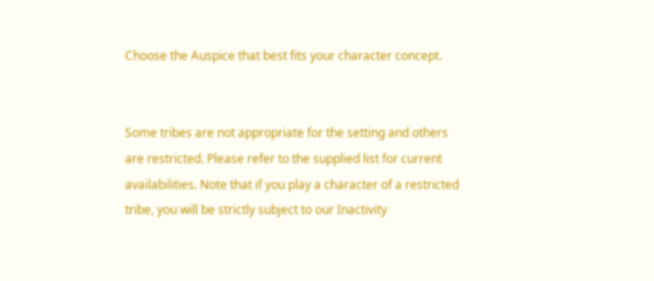Choose the Auspice that best fits your character concept.


Some tribes are not appropriate for the setting and others are restricted. Please refer to the supplied list for current availabilities. Note that if you play a character of a restricted tribe, you will be strictly subject to our Inactivity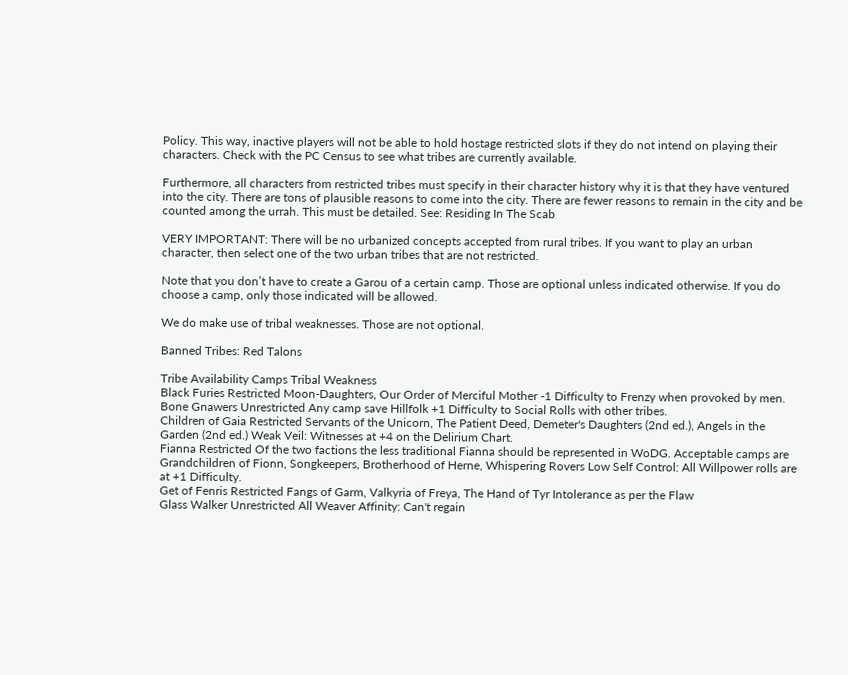Policy. This way, inactive players will not be able to hold hostage restricted slots if they do not intend on playing their characters. Check with the PC Census to see what tribes are currently available.

Furthermore, all characters from restricted tribes must specify in their character history why it is that they have ventured into the city. There are tons of plausible reasons to come into the city. There are fewer reasons to remain in the city and be counted among the urrah. This must be detailed. See: Residing In The Scab

VERY IMPORTANT: There will be no urbanized concepts accepted from rural tribes. If you want to play an urban character, then select one of the two urban tribes that are not restricted.

Note that you don’t have to create a Garou of a certain camp. Those are optional unless indicated otherwise. If you do choose a camp, only those indicated will be allowed.

We do make use of tribal weaknesses. Those are not optional.

Banned Tribes: Red Talons

Tribe Availability Camps Tribal Weakness
Black Furies Restricted Moon-Daughters, Our Order of Merciful Mother -1 Difficulty to Frenzy when provoked by men.
Bone Gnawers Unrestricted Any camp save Hillfolk +1 Difficulty to Social Rolls with other tribes.
Children of Gaia Restricted Servants of the Unicorn, The Patient Deed, Demeter's Daughters (2nd ed.), Angels in the Garden (2nd ed.) Weak Veil: Witnesses at +4 on the Delirium Chart.
Fianna Restricted Of the two factions the less traditional Fianna should be represented in WoDG. Acceptable camps are Grandchildren of Fionn, Songkeepers, Brotherhood of Herne, Whispering Rovers Low Self Control: All Willpower rolls are at +1 Difficulty.
Get of Fenris Restricted Fangs of Garm, Valkyria of Freya, The Hand of Tyr Intolerance as per the Flaw
Glass Walker Unrestricted All Weaver Affinity: Can't regain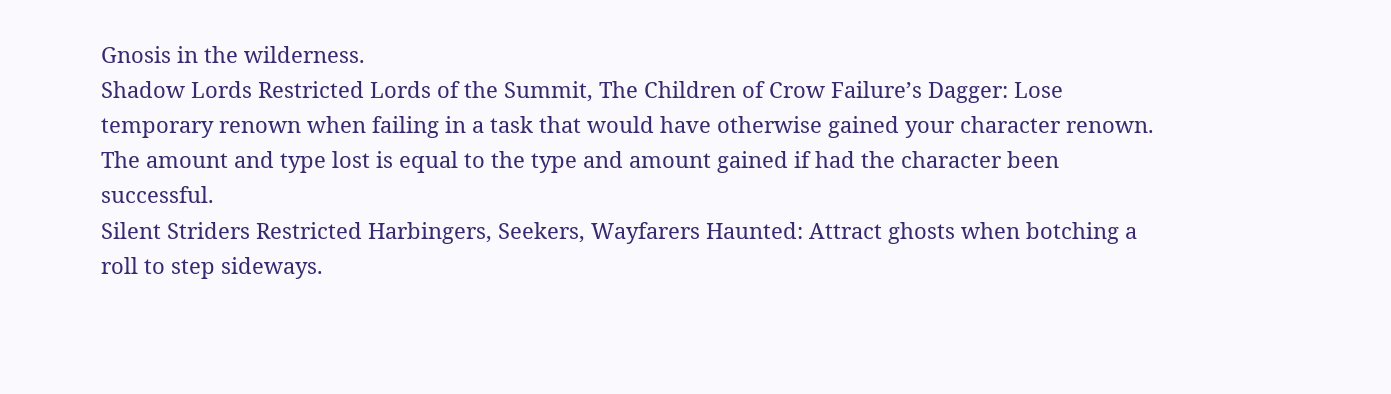Gnosis in the wilderness.
Shadow Lords Restricted Lords of the Summit, The Children of Crow Failure’s Dagger: Lose temporary renown when failing in a task that would have otherwise gained your character renown. The amount and type lost is equal to the type and amount gained if had the character been successful.
Silent Striders Restricted Harbingers, Seekers, Wayfarers Haunted: Attract ghosts when botching a roll to step sideways.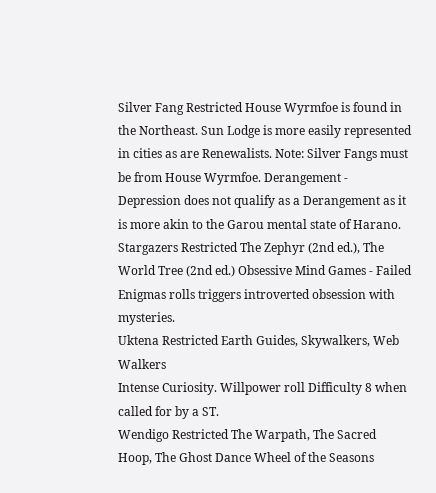Silver Fang Restricted House Wyrmfoe is found in the Northeast. Sun Lodge is more easily represented in cities as are Renewalists. Note: Silver Fangs must be from House Wyrmfoe. Derangement - Depression does not qualify as a Derangement as it is more akin to the Garou mental state of Harano.
Stargazers Restricted The Zephyr (2nd ed.), The World Tree (2nd ed.) Obsessive Mind Games - Failed Enigmas rolls triggers introverted obsession with mysteries.
Uktena Restricted Earth Guides, Skywalkers, Web Walkers
Intense Curiosity. Willpower roll Difficulty 8 when called for by a ST.
Wendigo Restricted The Warpath, The Sacred Hoop, The Ghost Dance Wheel of the Seasons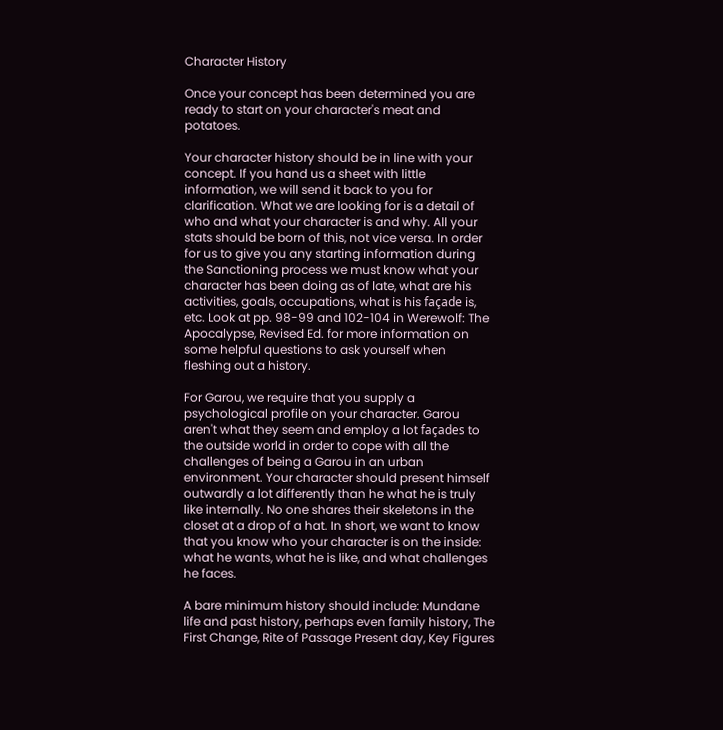Character History

Once your concept has been determined you are ready to start on your character's meat and potatoes.

Your character history should be in line with your concept. If you hand us a sheet with little information, we will send it back to you for clarification. What we are looking for is a detail of who and what your character is and why. All your stats should be born of this, not vice versa. In order for us to give you any starting information during the Sanctioning process we must know what your character has been doing as of late, what are his activities, goals, occupations, what is his façade is, etc. Look at pp. 98-99 and 102-104 in Werewolf: The Apocalypse, Revised Ed. for more information on some helpful questions to ask yourself when fleshing out a history.

For Garou, we require that you supply a psychological profile on your character. Garou aren't what they seem and employ a lot façades to the outside world in order to cope with all the challenges of being a Garou in an urban environment. Your character should present himself outwardly a lot differently than he what he is truly like internally. No one shares their skeletons in the closet at a drop of a hat. In short, we want to know that you know who your character is on the inside: what he wants, what he is like, and what challenges he faces.

A bare minimum history should include: Mundane life and past history, perhaps even family history, The First Change, Rite of Passage Present day, Key Figures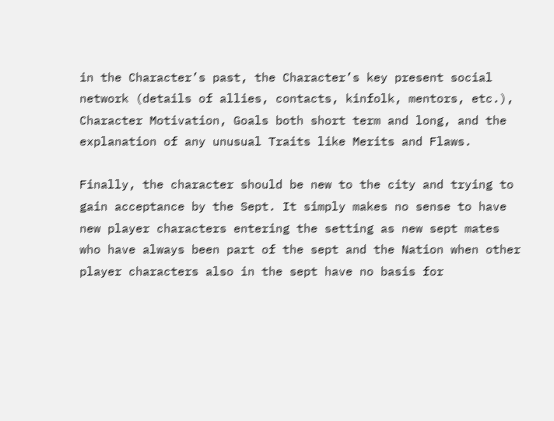in the Character’s past, the Character’s key present social network (details of allies, contacts, kinfolk, mentors, etc.), Character Motivation, Goals both short term and long, and the explanation of any unusual Traits like Merits and Flaws.

Finally, the character should be new to the city and trying to gain acceptance by the Sept. It simply makes no sense to have new player characters entering the setting as new sept mates who have always been part of the sept and the Nation when other player characters also in the sept have no basis for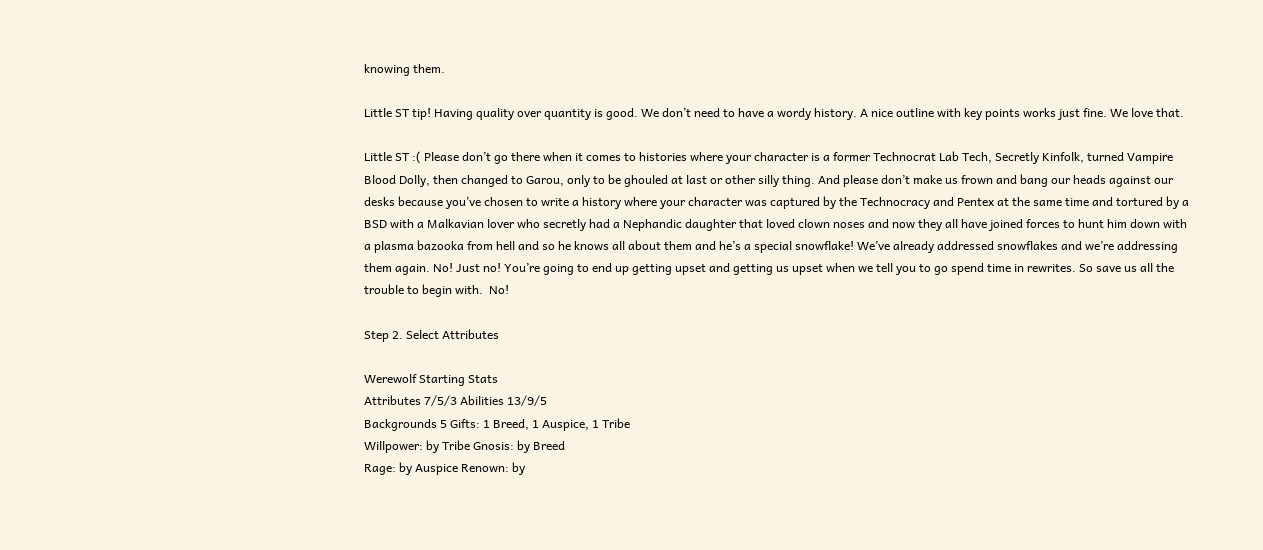knowing them.

Little ST tip! Having quality over quantity is good. We don’t need to have a wordy history. A nice outline with key points works just fine. We love that.

Little ST :( Please don’t go there when it comes to histories where your character is a former Technocrat Lab Tech, Secretly Kinfolk, turned Vampire Blood Dolly, then changed to Garou, only to be ghouled at last or other silly thing. And please don’t make us frown and bang our heads against our desks because you’ve chosen to write a history where your character was captured by the Technocracy and Pentex at the same time and tortured by a BSD with a Malkavian lover who secretly had a Nephandic daughter that loved clown noses and now they all have joined forces to hunt him down with a plasma bazooka from hell and so he knows all about them and he’s a special snowflake! We’ve already addressed snowflakes and we’re addressing them again. No! Just no! You’re going to end up getting upset and getting us upset when we tell you to go spend time in rewrites. So save us all the trouble to begin with.  No!

Step 2. Select Attributes

Werewolf Starting Stats
Attributes 7/5/3 Abilities 13/9/5
Backgrounds 5 Gifts: 1 Breed, 1 Auspice, 1 Tribe
Willpower: by Tribe Gnosis: by Breed
Rage: by Auspice Renown: by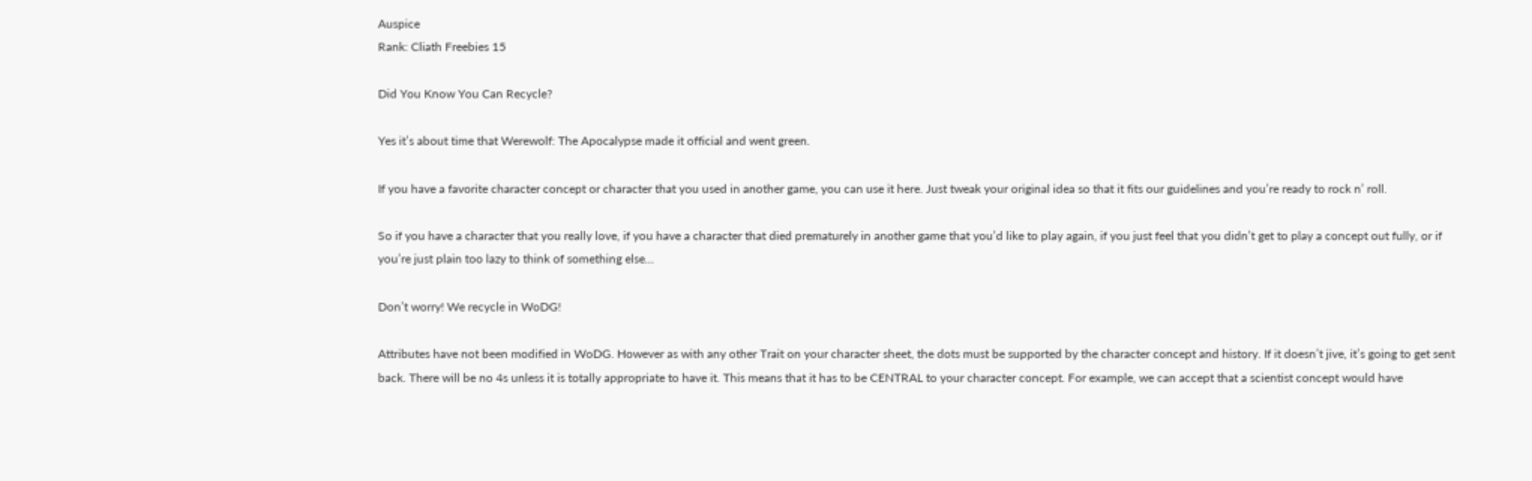Auspice
Rank: Cliath Freebies 15

Did You Know You Can Recycle?

Yes it’s about time that Werewolf: The Apocalypse made it official and went green.

If you have a favorite character concept or character that you used in another game, you can use it here. Just tweak your original idea so that it fits our guidelines and you’re ready to rock n’ roll.

So if you have a character that you really love, if you have a character that died prematurely in another game that you’d like to play again, if you just feel that you didn’t get to play a concept out fully, or if you’re just plain too lazy to think of something else…

Don’t worry! We recycle in WoDG!

Attributes have not been modified in WoDG. However as with any other Trait on your character sheet, the dots must be supported by the character concept and history. If it doesn’t jive, it’s going to get sent back. There will be no 4s unless it is totally appropriate to have it. This means that it has to be CENTRAL to your character concept. For example, we can accept that a scientist concept would have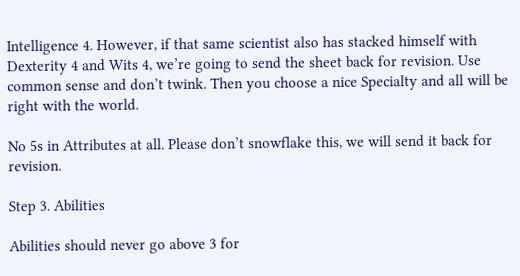Intelligence 4. However, if that same scientist also has stacked himself with Dexterity 4 and Wits 4, we’re going to send the sheet back for revision. Use common sense and don’t twink. Then you choose a nice Specialty and all will be right with the world.

No 5s in Attributes at all. Please don’t snowflake this, we will send it back for revision.

Step 3. Abilities

Abilities should never go above 3 for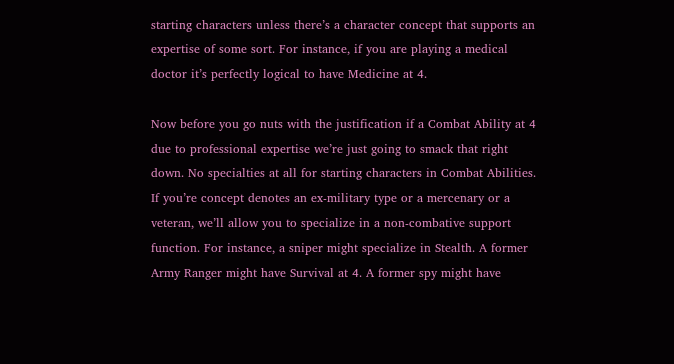starting characters unless there’s a character concept that supports an expertise of some sort. For instance, if you are playing a medical doctor it’s perfectly logical to have Medicine at 4.

Now before you go nuts with the justification if a Combat Ability at 4 due to professional expertise we’re just going to smack that right down. No specialties at all for starting characters in Combat Abilities. If you’re concept denotes an ex-military type or a mercenary or a veteran, we’ll allow you to specialize in a non-combative support function. For instance, a sniper might specialize in Stealth. A former Army Ranger might have Survival at 4. A former spy might have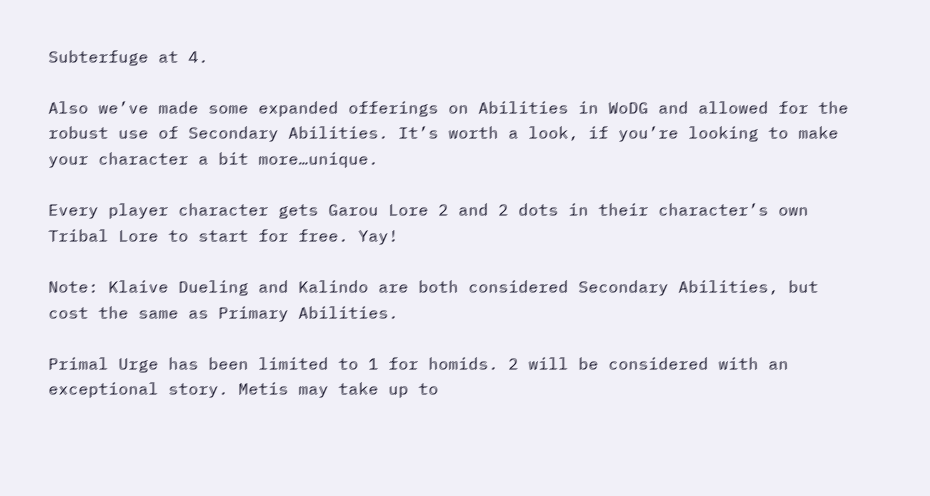Subterfuge at 4.

Also we’ve made some expanded offerings on Abilities in WoDG and allowed for the robust use of Secondary Abilities. It’s worth a look, if you’re looking to make your character a bit more…unique.

Every player character gets Garou Lore 2 and 2 dots in their character’s own Tribal Lore to start for free. Yay!

Note: Klaive Dueling and Kalindo are both considered Secondary Abilities, but cost the same as Primary Abilities.

Primal Urge has been limited to 1 for homids. 2 will be considered with an exceptional story. Metis may take up to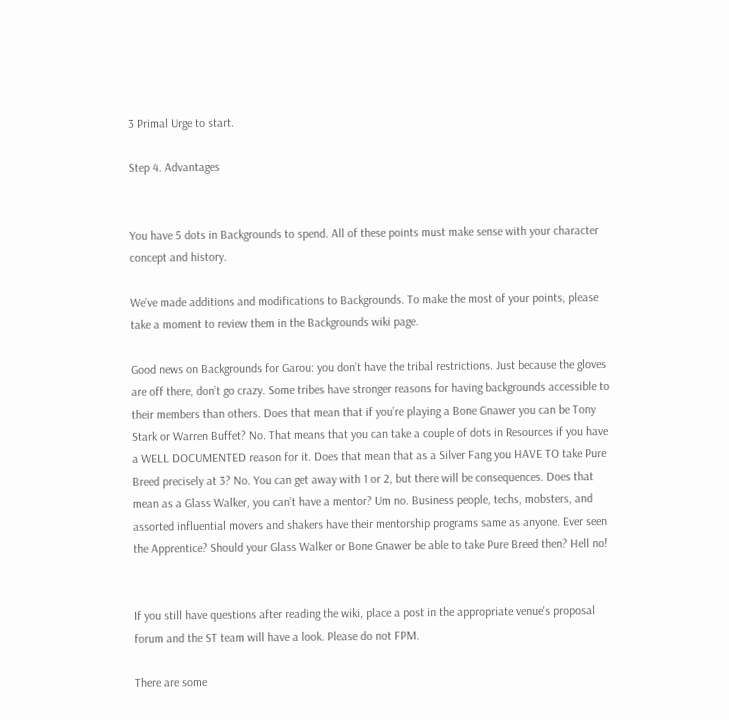3 Primal Urge to start.

Step 4. Advantages


You have 5 dots in Backgrounds to spend. All of these points must make sense with your character concept and history.

We’ve made additions and modifications to Backgrounds. To make the most of your points, please take a moment to review them in the Backgrounds wiki page.

Good news on Backgrounds for Garou: you don’t have the tribal restrictions. Just because the gloves are off there, don’t go crazy. Some tribes have stronger reasons for having backgrounds accessible to their members than others. Does that mean that if you’re playing a Bone Gnawer you can be Tony Stark or Warren Buffet? No. That means that you can take a couple of dots in Resources if you have a WELL DOCUMENTED reason for it. Does that mean that as a Silver Fang you HAVE TO take Pure Breed precisely at 3? No. You can get away with 1 or 2, but there will be consequences. Does that mean as a Glass Walker, you can’t have a mentor? Um no. Business people, techs, mobsters, and assorted influential movers and shakers have their mentorship programs same as anyone. Ever seen the Apprentice? Should your Glass Walker or Bone Gnawer be able to take Pure Breed then? Hell no!


If you still have questions after reading the wiki, place a post in the appropriate venue's proposal forum and the ST team will have a look. Please do not FPM.

There are some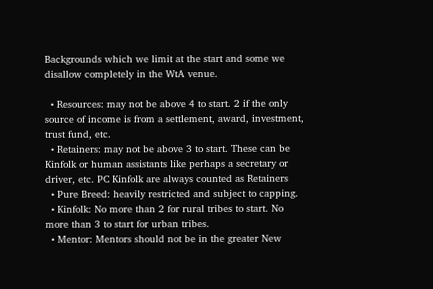Backgrounds which we limit at the start and some we disallow completely in the WtA venue.

  • Resources: may not be above 4 to start. 2 if the only source of income is from a settlement, award, investment, trust fund, etc.
  • Retainers: may not be above 3 to start. These can be Kinfolk or human assistants like perhaps a secretary or driver, etc. PC Kinfolk are always counted as Retainers
  • Pure Breed: heavily restricted and subject to capping.
  • Kinfolk: No more than 2 for rural tribes to start. No more than 3 to start for urban tribes.
  • Mentor: Mentors should not be in the greater New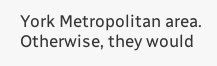York Metropolitan area. Otherwise, they would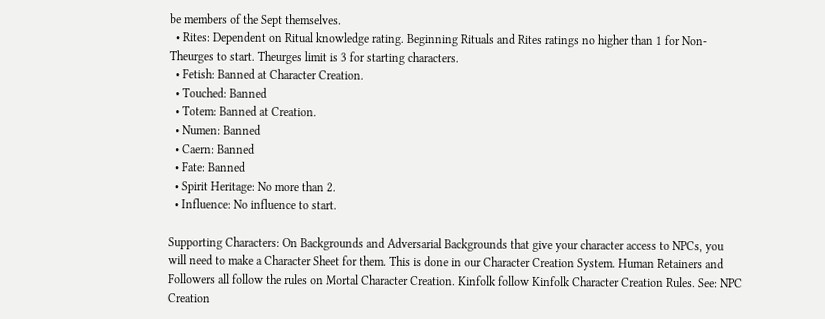be members of the Sept themselves.
  • Rites: Dependent on Ritual knowledge rating. Beginning Rituals and Rites ratings no higher than 1 for Non-Theurges to start. Theurges limit is 3 for starting characters.
  • Fetish: Banned at Character Creation.
  • Touched: Banned
  • Totem: Banned at Creation.
  • Numen: Banned
  • Caern: Banned
  • Fate: Banned
  • Spirit Heritage: No more than 2.
  • Influence: No influence to start.

Supporting Characters: On Backgrounds and Adversarial Backgrounds that give your character access to NPCs, you will need to make a Character Sheet for them. This is done in our Character Creation System. Human Retainers and Followers all follow the rules on Mortal Character Creation. Kinfolk follow Kinfolk Character Creation Rules. See: NPC Creation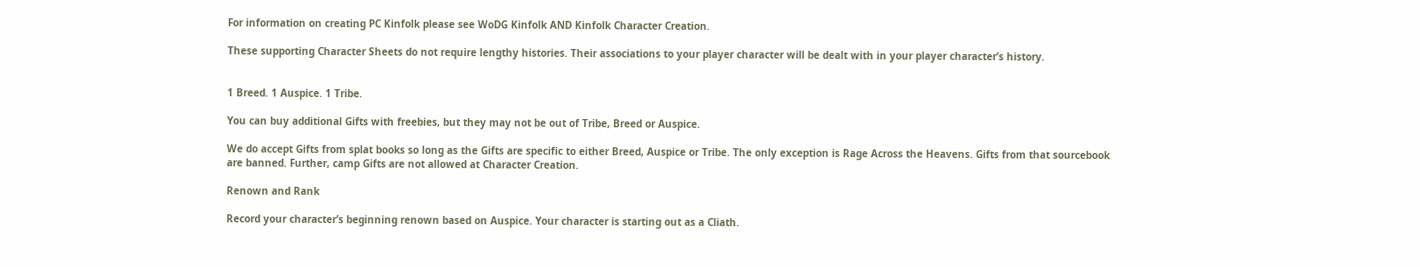For information on creating PC Kinfolk please see WoDG Kinfolk AND Kinfolk Character Creation.

These supporting Character Sheets do not require lengthy histories. Their associations to your player character will be dealt with in your player character’s history.


1 Breed. 1 Auspice. 1 Tribe.

You can buy additional Gifts with freebies, but they may not be out of Tribe, Breed or Auspice.

We do accept Gifts from splat books so long as the Gifts are specific to either Breed, Auspice or Tribe. The only exception is Rage Across the Heavens. Gifts from that sourcebook are banned. Further, camp Gifts are not allowed at Character Creation.

Renown and Rank

Record your character’s beginning renown based on Auspice. Your character is starting out as a Cliath.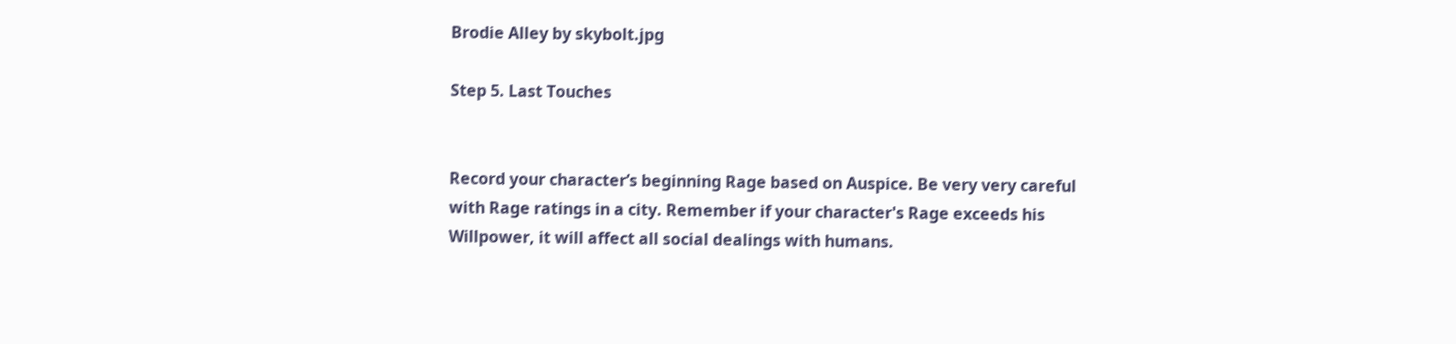Brodie Alley by skybolt.jpg

Step 5. Last Touches


Record your character’s beginning Rage based on Auspice. Be very very careful with Rage ratings in a city. Remember if your character's Rage exceeds his Willpower, it will affect all social dealings with humans.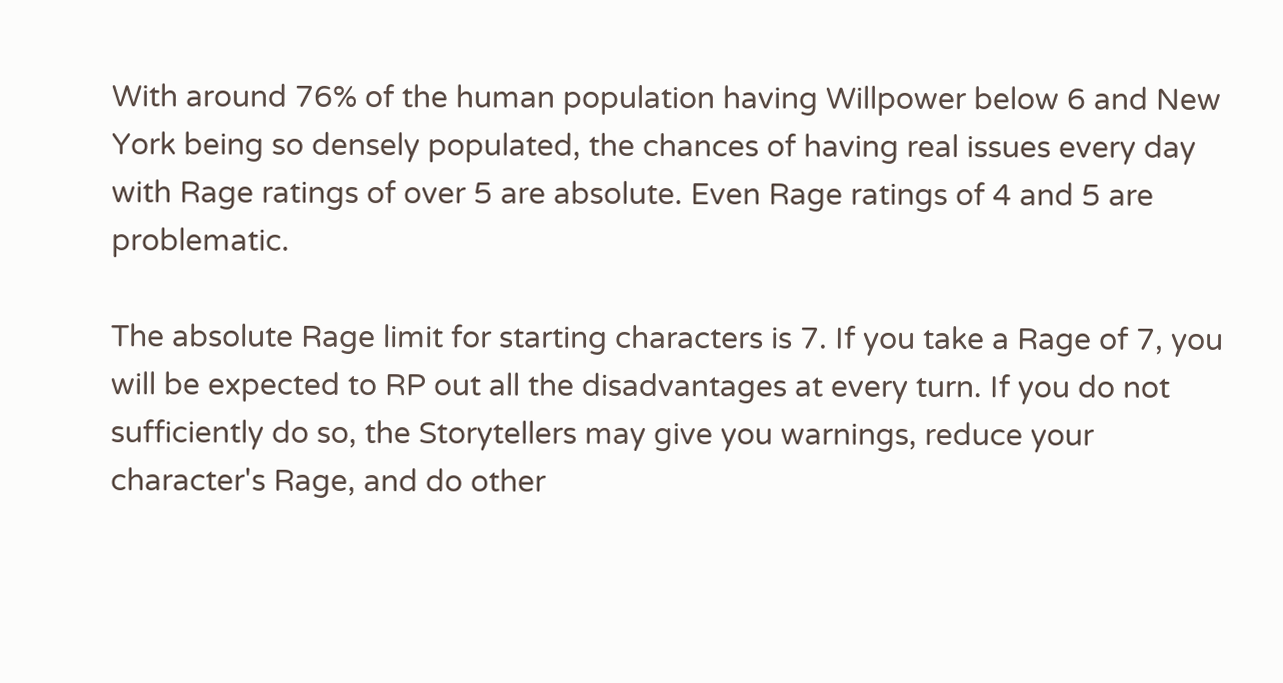With around 76% of the human population having Willpower below 6 and New York being so densely populated, the chances of having real issues every day with Rage ratings of over 5 are absolute. Even Rage ratings of 4 and 5 are problematic.

The absolute Rage limit for starting characters is 7. If you take a Rage of 7, you will be expected to RP out all the disadvantages at every turn. If you do not sufficiently do so, the Storytellers may give you warnings, reduce your character's Rage, and do other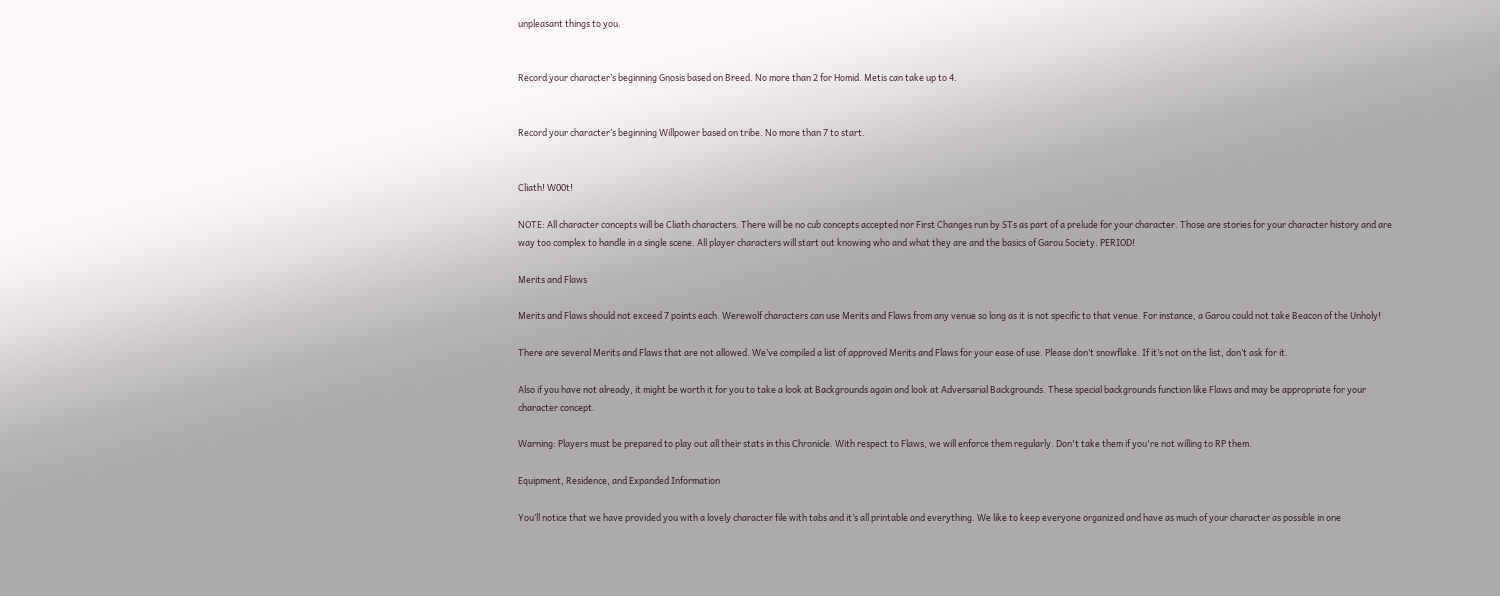unpleasant things to you.


Record your character’s beginning Gnosis based on Breed. No more than 2 for Homid. Metis can take up to 4.


Record your character’s beginning Willpower based on tribe. No more than 7 to start.


Cliath! W00t!

NOTE: All character concepts will be Cliath characters. There will be no cub concepts accepted nor First Changes run by STs as part of a prelude for your character. Those are stories for your character history and are way too complex to handle in a single scene. All player characters will start out knowing who and what they are and the basics of Garou Society. PERIOD!

Merits and Flaws

Merits and Flaws should not exceed 7 points each. Werewolf characters can use Merits and Flaws from any venue so long as it is not specific to that venue. For instance, a Garou could not take Beacon of the Unholy!

There are several Merits and Flaws that are not allowed. We’ve compiled a list of approved Merits and Flaws for your ease of use. Please don’t snowflake. If it’s not on the list, don’t ask for it.

Also if you have not already, it might be worth it for you to take a look at Backgrounds again and look at Adversarial Backgrounds. These special backgrounds function like Flaws and may be appropriate for your character concept.

Warning: Players must be prepared to play out all their stats in this Chronicle. With respect to Flaws, we will enforce them regularly. Don't take them if you're not willing to RP them.

Equipment, Residence, and Expanded Information

You’ll notice that we have provided you with a lovely character file with tabs and it’s all printable and everything. We like to keep everyone organized and have as much of your character as possible in one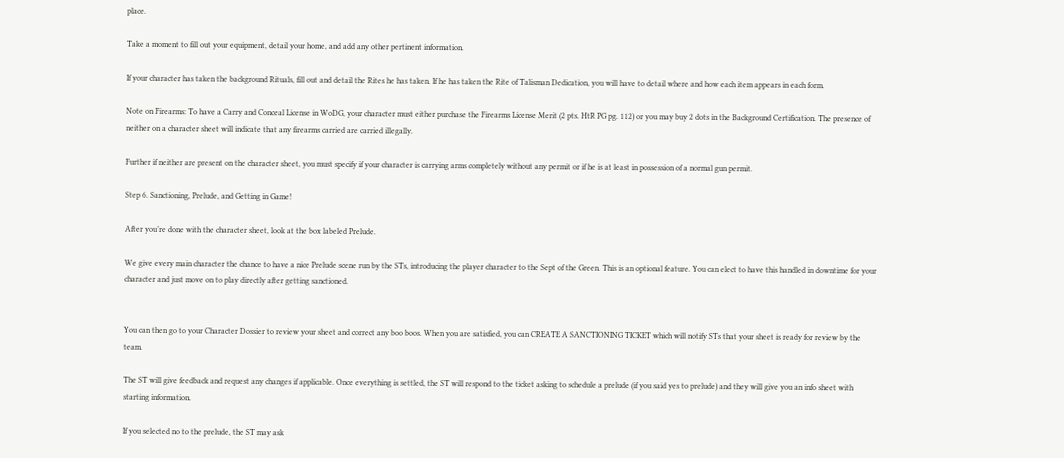place.

Take a moment to fill out your equipment, detail your home, and add any other pertinent information.

If your character has taken the background Rituals, fill out and detail the Rites he has taken. If he has taken the Rite of Talisman Dedication, you will have to detail where and how each item appears in each form.

Note on Firearms: To have a Carry and Conceal License in WoDG, your character must either purchase the Firearms License Merit (2 pts. HtR PG pg. 112) or you may buy 2 dots in the Background Certification. The presence of neither on a character sheet will indicate that any firearms carried are carried illegally.

Further if neither are present on the character sheet, you must specify if your character is carrying arms completely without any permit or if he is at least in possession of a normal gun permit.

Step 6. Sanctioning, Prelude, and Getting in Game!

After you’re done with the character sheet, look at the box labeled Prelude.

We give every main character the chance to have a nice Prelude scene run by the STs, introducing the player character to the Sept of the Green. This is an optional feature. You can elect to have this handled in downtime for your character and just move on to play directly after getting sanctioned.


You can then go to your Character Dossier to review your sheet and correct any boo boos. When you are satisfied, you can CREATE A SANCTIONING TICKET which will notify STs that your sheet is ready for review by the team.

The ST will give feedback and request any changes if applicable. Once everything is settled, the ST will respond to the ticket asking to schedule a prelude (if you said yes to prelude) and they will give you an info sheet with starting information.

If you selected no to the prelude, the ST may ask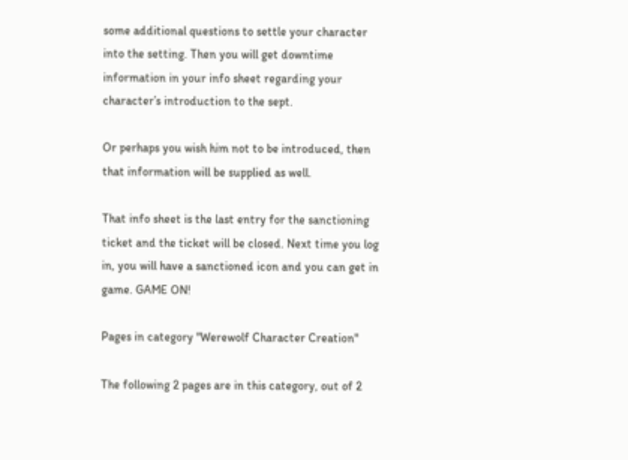some additional questions to settle your character into the setting. Then you will get downtime information in your info sheet regarding your character’s introduction to the sept.

Or perhaps you wish him not to be introduced, then that information will be supplied as well.

That info sheet is the last entry for the sanctioning ticket and the ticket will be closed. Next time you log in, you will have a sanctioned icon and you can get in game. GAME ON!

Pages in category "Werewolf Character Creation"

The following 2 pages are in this category, out of 2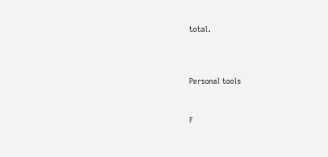total.



Personal tools


F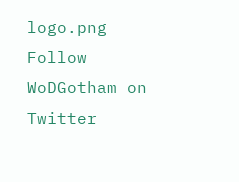logo.png
Follow WoDGotham on Twitter